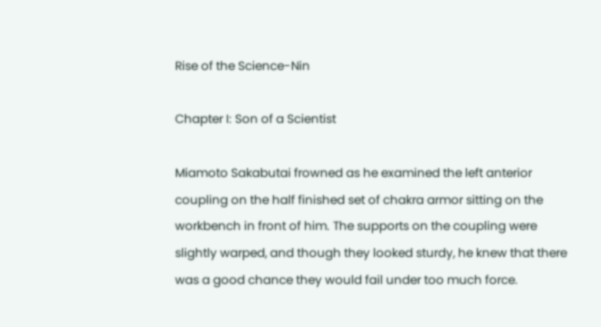Rise of the Science-Nin

Chapter I: Son of a Scientist

Miamoto Sakabutai frowned as he examined the left anterior coupling on the half finished set of chakra armor sitting on the workbench in front of him. The supports on the coupling were slightly warped, and though they looked sturdy, he knew that there was a good chance they would fail under too much force.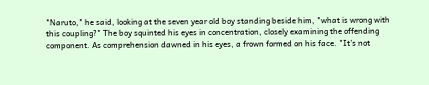"Naruto," he said, looking at the seven year old boy standing beside him, "what is wrong with this coupling?" The boy squinted his eyes in concentration, closely examining the offending component. As comprehension dawned in his eyes, a frown formed on his face. "It's not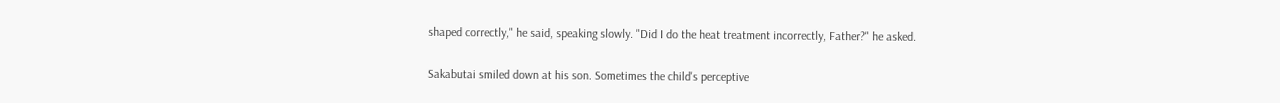shaped correctly," he said, speaking slowly. "Did I do the heat treatment incorrectly, Father?" he asked.

Sakabutai smiled down at his son. Sometimes the child's perceptive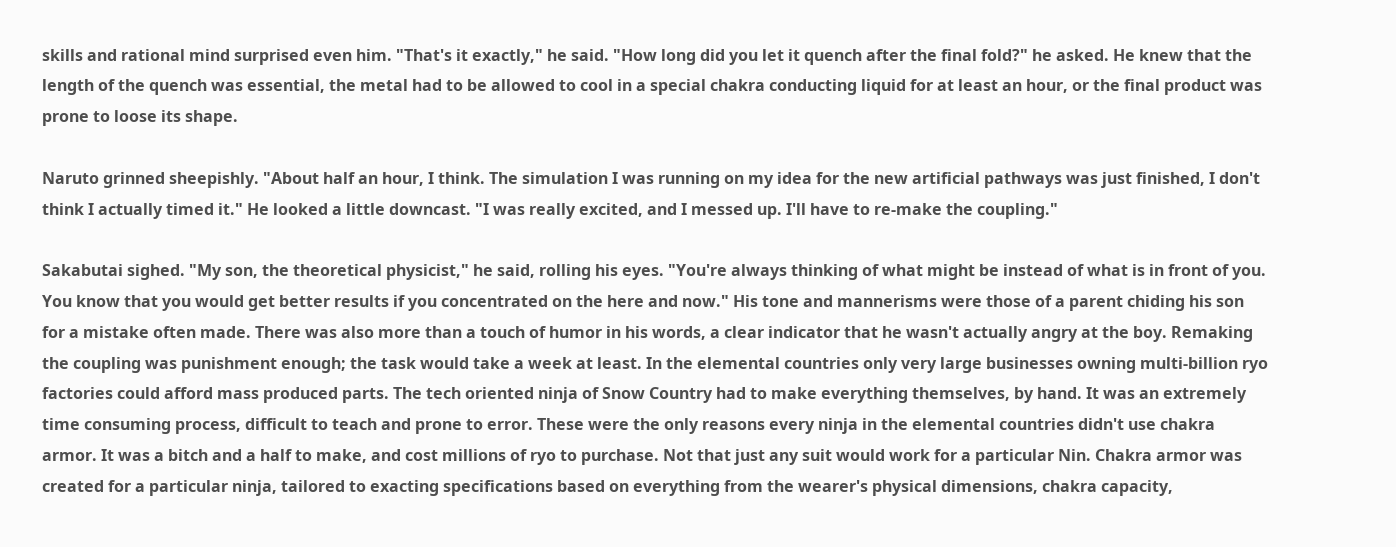skills and rational mind surprised even him. "That's it exactly," he said. "How long did you let it quench after the final fold?" he asked. He knew that the length of the quench was essential, the metal had to be allowed to cool in a special chakra conducting liquid for at least an hour, or the final product was prone to loose its shape.

Naruto grinned sheepishly. "About half an hour, I think. The simulation I was running on my idea for the new artificial pathways was just finished, I don't think I actually timed it." He looked a little downcast. "I was really excited, and I messed up. I'll have to re-make the coupling."

Sakabutai sighed. "My son, the theoretical physicist," he said, rolling his eyes. "You're always thinking of what might be instead of what is in front of you. You know that you would get better results if you concentrated on the here and now." His tone and mannerisms were those of a parent chiding his son for a mistake often made. There was also more than a touch of humor in his words, a clear indicator that he wasn't actually angry at the boy. Remaking the coupling was punishment enough; the task would take a week at least. In the elemental countries only very large businesses owning multi-billion ryo factories could afford mass produced parts. The tech oriented ninja of Snow Country had to make everything themselves, by hand. It was an extremely time consuming process, difficult to teach and prone to error. These were the only reasons every ninja in the elemental countries didn't use chakra armor. It was a bitch and a half to make, and cost millions of ryo to purchase. Not that just any suit would work for a particular Nin. Chakra armor was created for a particular ninja, tailored to exacting specifications based on everything from the wearer's physical dimensions, chakra capacity,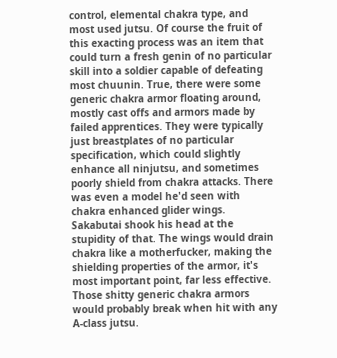control, elemental chakra type, and most used jutsu. Of course the fruit of this exacting process was an item that could turn a fresh genin of no particular skill into a soldier capable of defeating most chuunin. True, there were some generic chakra armor floating around, mostly cast offs and armors made by failed apprentices. They were typically just breastplates of no particular specification, which could slightly enhance all ninjutsu, and sometimes poorly shield from chakra attacks. There was even a model he'd seen with chakra enhanced glider wings. Sakabutai shook his head at the stupidity of that. The wings would drain chakra like a motherfucker, making the shielding properties of the armor, it's most important point, far less effective. Those shitty generic chakra armors would probably break when hit with any A-class jutsu.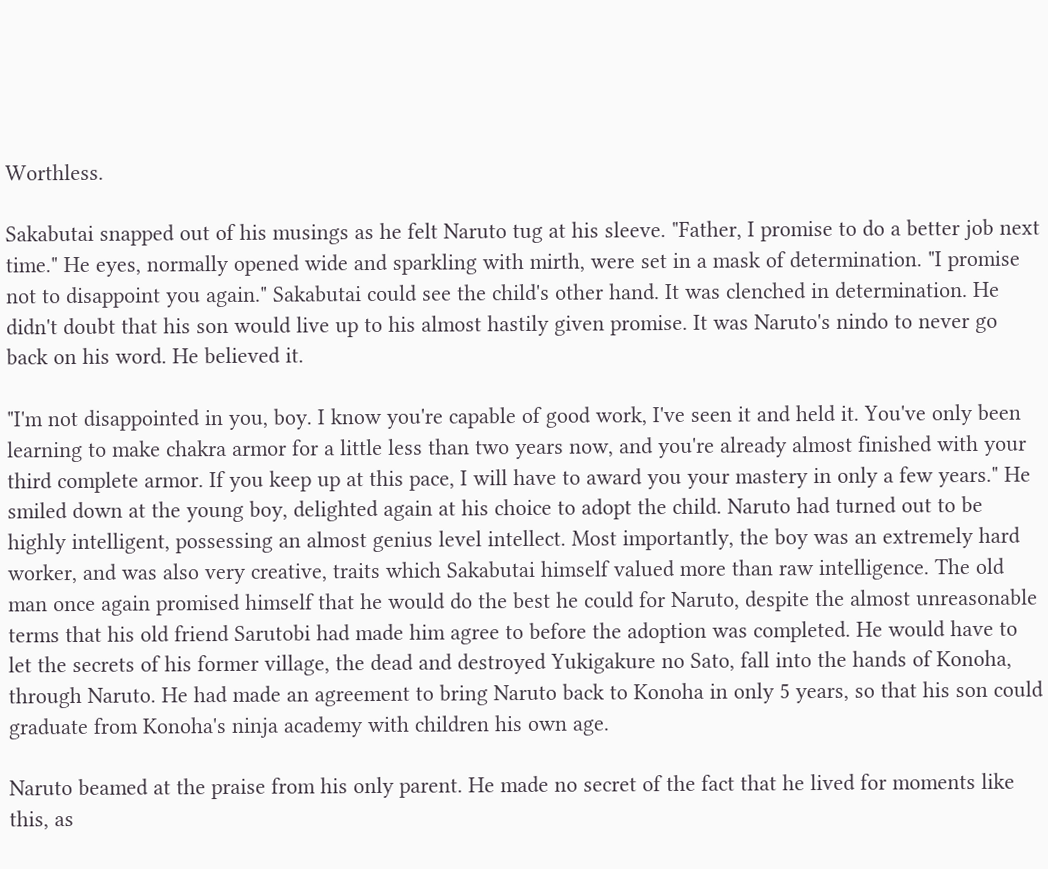Worthless.

Sakabutai snapped out of his musings as he felt Naruto tug at his sleeve. "Father, I promise to do a better job next time." He eyes, normally opened wide and sparkling with mirth, were set in a mask of determination. "I promise not to disappoint you again." Sakabutai could see the child's other hand. It was clenched in determination. He didn't doubt that his son would live up to his almost hastily given promise. It was Naruto's nindo to never go back on his word. He believed it.

"I'm not disappointed in you, boy. I know you're capable of good work, I've seen it and held it. You've only been learning to make chakra armor for a little less than two years now, and you're already almost finished with your third complete armor. If you keep up at this pace, I will have to award you your mastery in only a few years." He smiled down at the young boy, delighted again at his choice to adopt the child. Naruto had turned out to be highly intelligent, possessing an almost genius level intellect. Most importantly, the boy was an extremely hard worker, and was also very creative, traits which Sakabutai himself valued more than raw intelligence. The old man once again promised himself that he would do the best he could for Naruto, despite the almost unreasonable terms that his old friend Sarutobi had made him agree to before the adoption was completed. He would have to let the secrets of his former village, the dead and destroyed Yukigakure no Sato, fall into the hands of Konoha, through Naruto. He had made an agreement to bring Naruto back to Konoha in only 5 years, so that his son could graduate from Konoha's ninja academy with children his own age.

Naruto beamed at the praise from his only parent. He made no secret of the fact that he lived for moments like this, as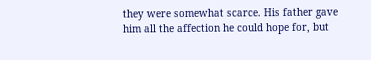they were somewhat scarce. His father gave him all the affection he could hope for, but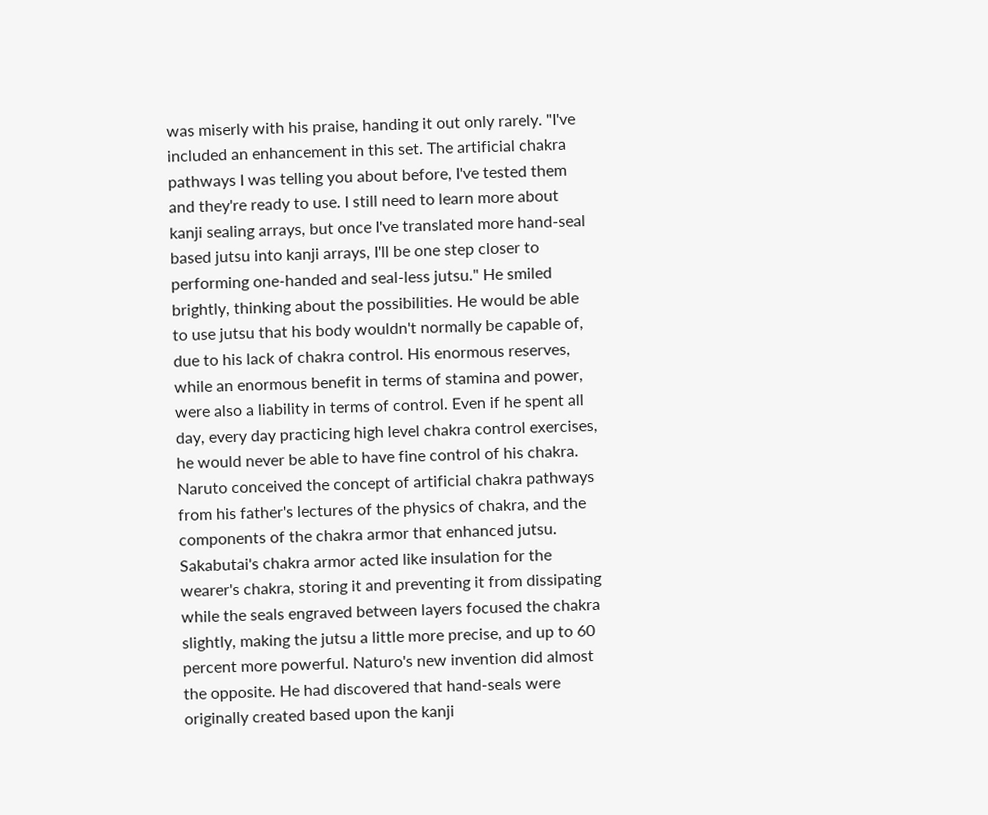was miserly with his praise, handing it out only rarely. "I've included an enhancement in this set. The artificial chakra pathways I was telling you about before, I've tested them and they're ready to use. I still need to learn more about kanji sealing arrays, but once I've translated more hand-seal based jutsu into kanji arrays, I'll be one step closer to performing one-handed and seal-less jutsu." He smiled brightly, thinking about the possibilities. He would be able to use jutsu that his body wouldn't normally be capable of, due to his lack of chakra control. His enormous reserves, while an enormous benefit in terms of stamina and power, were also a liability in terms of control. Even if he spent all day, every day practicing high level chakra control exercises, he would never be able to have fine control of his chakra. Naruto conceived the concept of artificial chakra pathways from his father's lectures of the physics of chakra, and the components of the chakra armor that enhanced jutsu. Sakabutai's chakra armor acted like insulation for the wearer's chakra, storing it and preventing it from dissipating while the seals engraved between layers focused the chakra slightly, making the jutsu a little more precise, and up to 60 percent more powerful. Naturo's new invention did almost the opposite. He had discovered that hand-seals were originally created based upon the kanji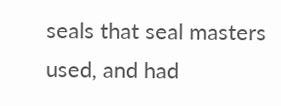seals that seal masters used, and had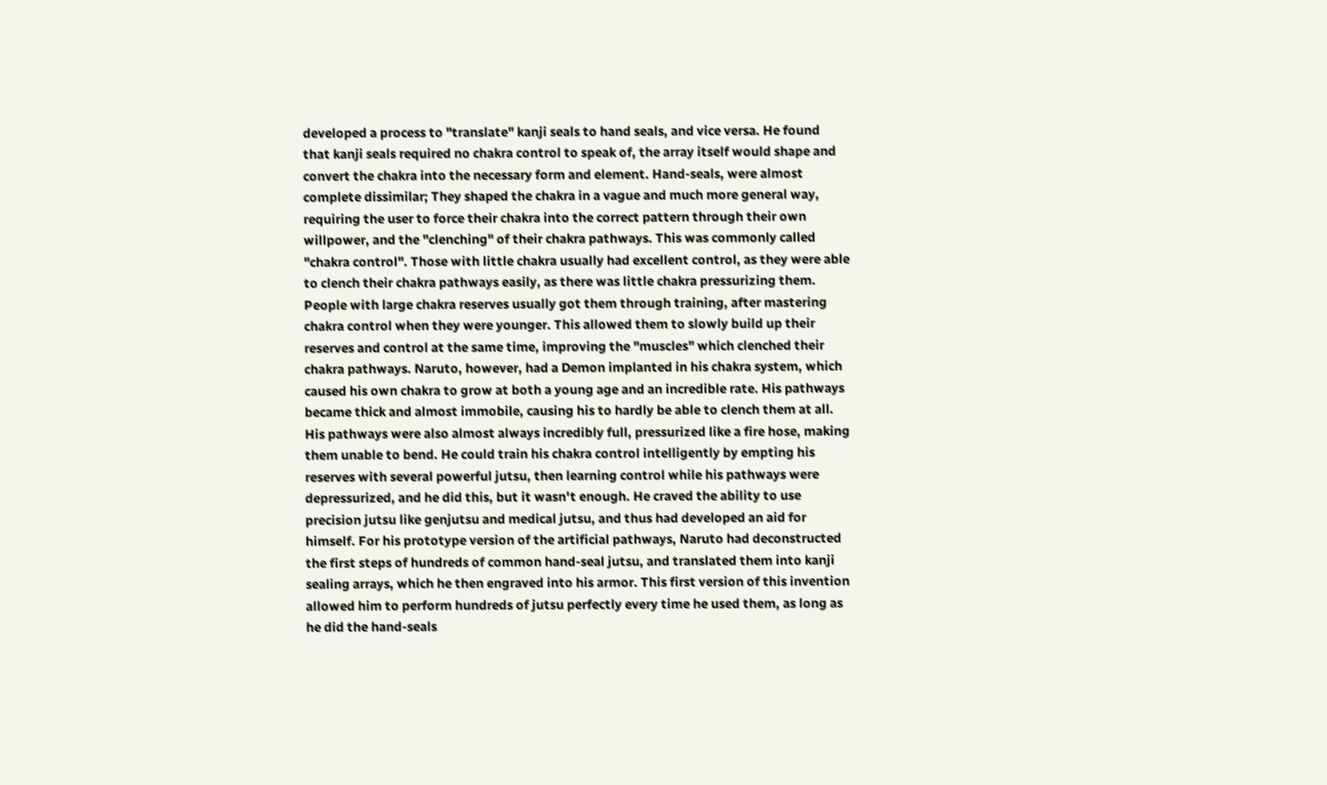developed a process to "translate" kanji seals to hand seals, and vice versa. He found that kanji seals required no chakra control to speak of, the array itself would shape and convert the chakra into the necessary form and element. Hand-seals, were almost complete dissimilar; They shaped the chakra in a vague and much more general way, requiring the user to force their chakra into the correct pattern through their own willpower, and the "clenching" of their chakra pathways. This was commonly called "chakra control". Those with little chakra usually had excellent control, as they were able to clench their chakra pathways easily, as there was little chakra pressurizing them. People with large chakra reserves usually got them through training, after mastering chakra control when they were younger. This allowed them to slowly build up their reserves and control at the same time, improving the "muscles" which clenched their chakra pathways. Naruto, however, had a Demon implanted in his chakra system, which caused his own chakra to grow at both a young age and an incredible rate. His pathways became thick and almost immobile, causing his to hardly be able to clench them at all. His pathways were also almost always incredibly full, pressurized like a fire hose, making them unable to bend. He could train his chakra control intelligently by empting his reserves with several powerful jutsu, then learning control while his pathways were depressurized, and he did this, but it wasn't enough. He craved the ability to use precision jutsu like genjutsu and medical jutsu, and thus had developed an aid for himself. For his prototype version of the artificial pathways, Naruto had deconstructed the first steps of hundreds of common hand-seal jutsu, and translated them into kanji sealing arrays, which he then engraved into his armor. This first version of this invention allowed him to perform hundreds of jutsu perfectly every time he used them, as long as he did the hand-seals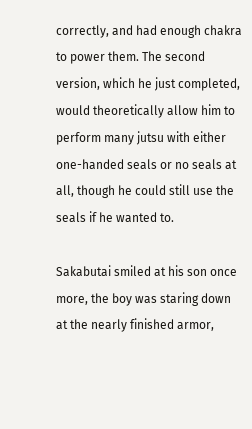correctly, and had enough chakra to power them. The second version, which he just completed, would theoretically allow him to perform many jutsu with either one-handed seals or no seals at all, though he could still use the seals if he wanted to.

Sakabutai smiled at his son once more, the boy was staring down at the nearly finished armor,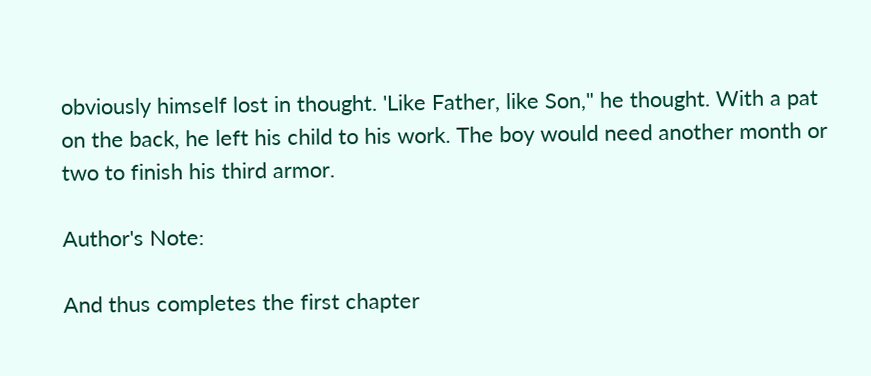obviously himself lost in thought. 'Like Father, like Son," he thought. With a pat on the back, he left his child to his work. The boy would need another month or two to finish his third armor.

Author's Note:

And thus completes the first chapter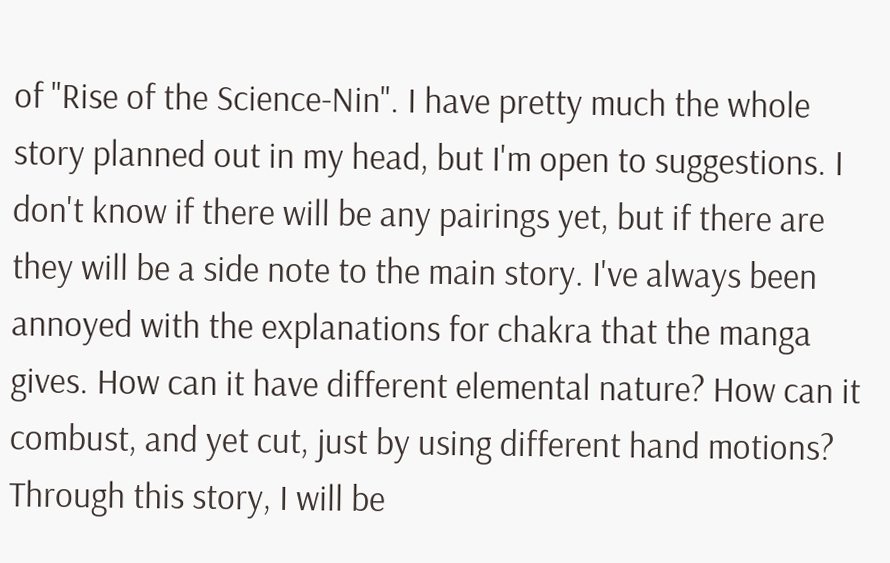of "Rise of the Science-Nin". I have pretty much the whole story planned out in my head, but I'm open to suggestions. I don't know if there will be any pairings yet, but if there are they will be a side note to the main story. I've always been annoyed with the explanations for chakra that the manga gives. How can it have different elemental nature? How can it combust, and yet cut, just by using different hand motions? Through this story, I will be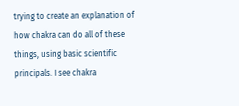trying to create an explanation of how chakra can do all of these things, using basic scientific principals. I see chakra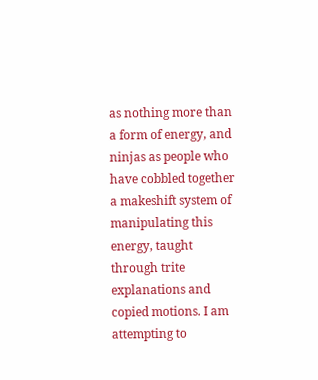as nothing more than a form of energy, and ninjas as people who have cobbled together a makeshift system of manipulating this energy, taught through trite explanations and copied motions. I am attempting to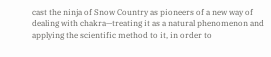cast the ninja of Snow Country as pioneers of a new way of dealing with chakra—treating it as a natural phenomenon and applying the scientific method to it, in order to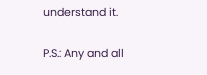understand it.

P.S.: Any and all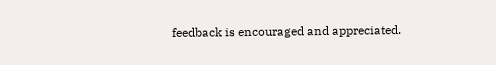feedback is encouraged and appreciated.